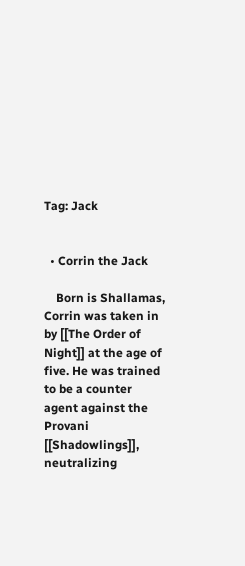Tag: Jack


  • Corrin the Jack

    Born is Shallamas, Corrin was taken in by [[The Order of Night]] at the age of five. He was trained to be a counter agent against the Provani [[Shadowlings]], neutralizing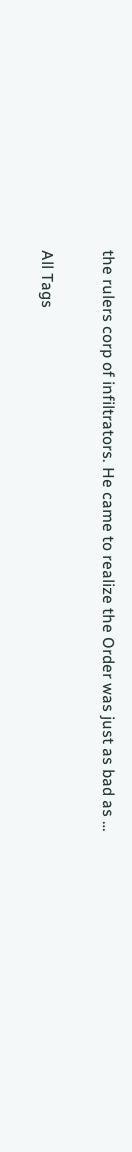the rulers corp of infiltrators. He came to realize the Order was just as bad as …

All Tags